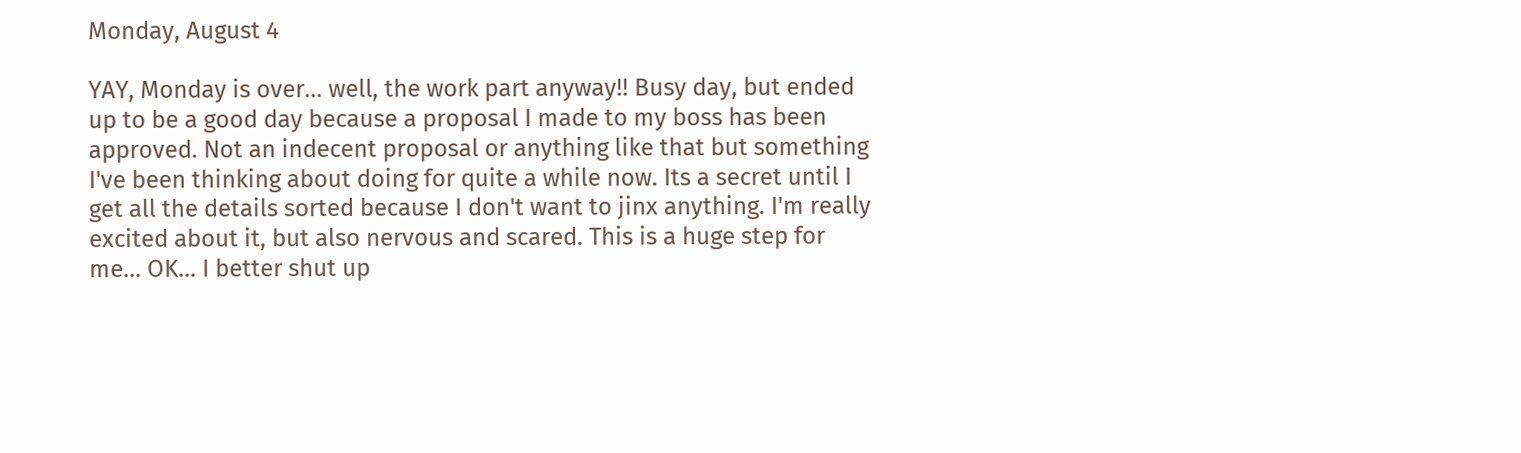Monday, August 4

YAY, Monday is over... well, the work part anyway!! Busy day, but ended up to be a good day because a proposal I made to my boss has been approved. Not an indecent proposal or anything like that but something I've been thinking about doing for quite a while now. Its a secret until I get all the details sorted because I don't want to jinx anything. I'm really excited about it, but also nervous and scared. This is a huge step for me... OK... I better shut up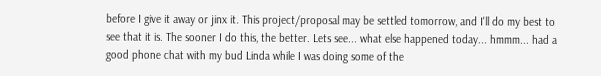before I give it away or jinx it. This project/proposal may be settled tomorrow, and I'll do my best to see that it is. The sooner I do this, the better. Lets see... what else happened today... hmmm... had a good phone chat with my bud Linda while I was doing some of the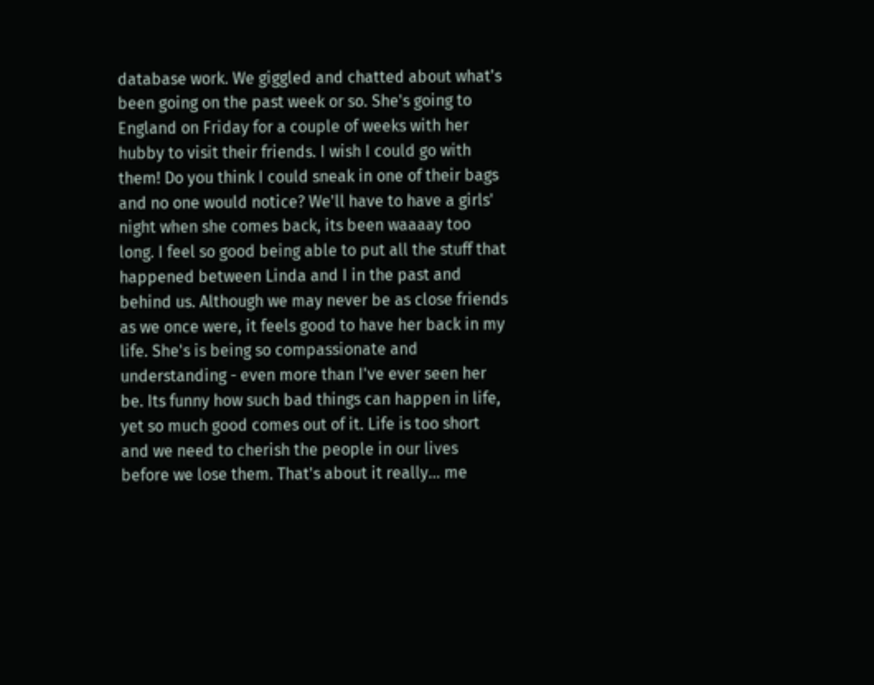database work. We giggled and chatted about what's been going on the past week or so. She's going to England on Friday for a couple of weeks with her hubby to visit their friends. I wish I could go with them! Do you think I could sneak in one of their bags and no one would notice? We'll have to have a girls' night when she comes back, its been waaaay too long. I feel so good being able to put all the stuff that happened between Linda and I in the past and behind us. Although we may never be as close friends as we once were, it feels good to have her back in my life. She's is being so compassionate and understanding - even more than I've ever seen her be. Its funny how such bad things can happen in life, yet so much good comes out of it. Life is too short and we need to cherish the people in our lives before we lose them. That's about it really... me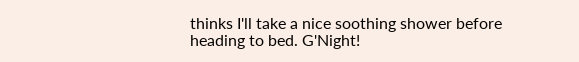thinks I'll take a nice soothing shower before heading to bed. G'Night!